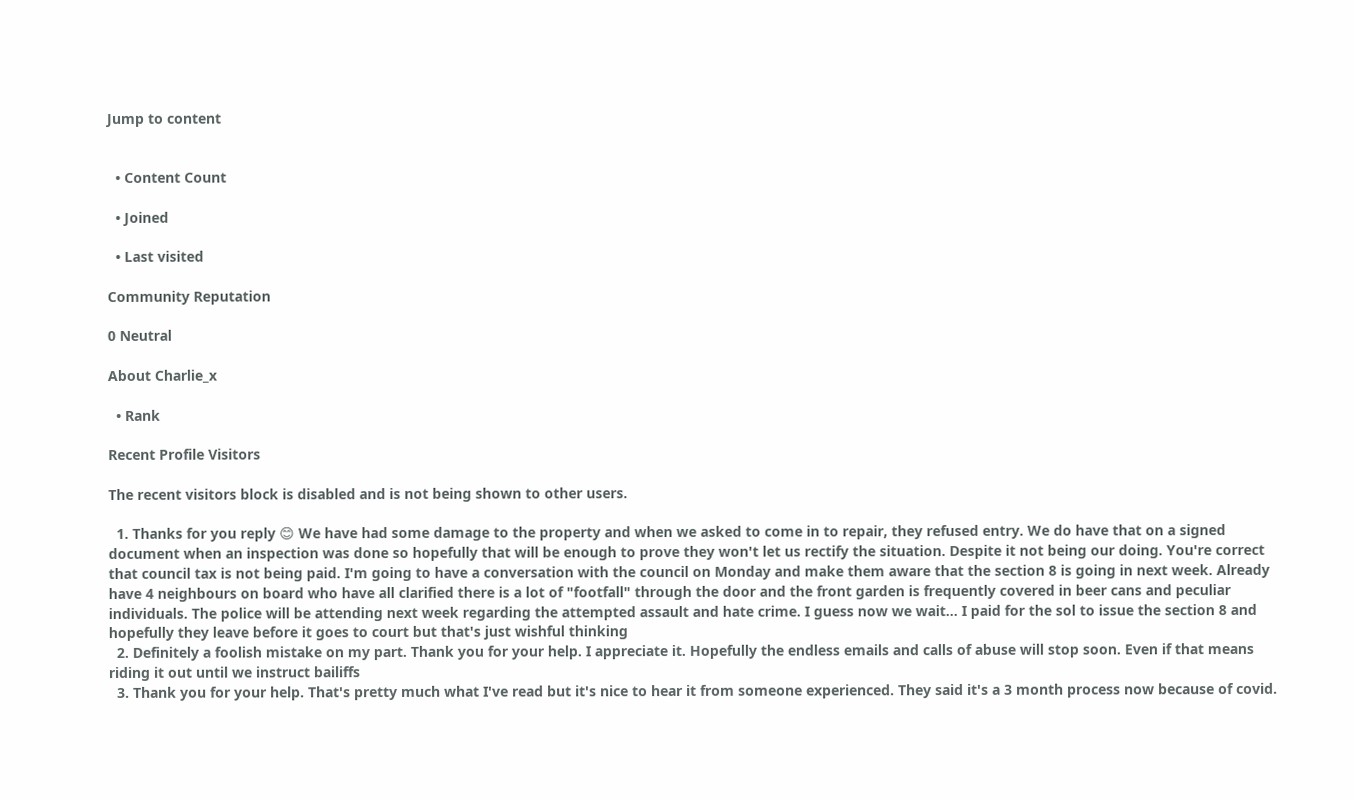Jump to content


  • Content Count

  • Joined

  • Last visited

Community Reputation

0 Neutral

About Charlie_x

  • Rank

Recent Profile Visitors

The recent visitors block is disabled and is not being shown to other users.

  1. Thanks for you reply 😊 We have had some damage to the property and when we asked to come in to repair, they refused entry. We do have that on a signed document when an inspection was done so hopefully that will be enough to prove they won't let us rectify the situation. Despite it not being our doing. You're correct that council tax is not being paid. I'm going to have a conversation with the council on Monday and make them aware that the section 8 is going in next week. Already have 4 neighbours on board who have all clarified there is a lot of "footfall" through the door and the front garden is frequently covered in beer cans and peculiar individuals. The police will be attending next week regarding the attempted assault and hate crime. I guess now we wait... I paid for the sol to issue the section 8 and hopefully they leave before it goes to court but that's just wishful thinking
  2. Definitely a foolish mistake on my part. Thank you for your help. I appreciate it. Hopefully the endless emails and calls of abuse will stop soon. Even if that means riding it out until we instruct bailiffs
  3. Thank you for your help. That's pretty much what I've read but it's nice to hear it from someone experienced. They said it's a 3 month process now because of covid.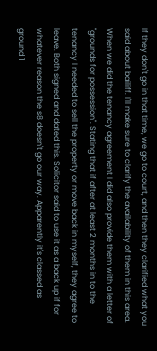If they don't go in that time, we go to court, and then they clarified what you said about bailiff. I'll make sure to clarify the availability of them in this area. When we did the tenancy agreement I did also provide them with a letter of "grounds for possession". Stating that if after at least 2 months in to the tenancy I needed to sell the property or move back in myself, they agree to leave. Both signed and dated this. Solicitor said to use it as a back up if for whatever reason the s8 doesn't go our way. Apparently it's classed as ground 1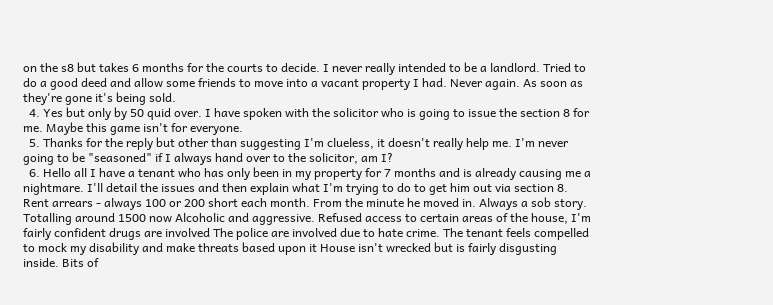on the s8 but takes 6 months for the courts to decide. I never really intended to be a landlord. Tried to do a good deed and allow some friends to move into a vacant property I had. Never again. As soon as they're gone it's being sold.
  4. Yes but only by 50 quid over. I have spoken with the solicitor who is going to issue the section 8 for me. Maybe this game isn't for everyone.
  5. Thanks for the reply but other than suggesting I'm clueless, it doesn't really help me. I'm never going to be "seasoned" if I always hand over to the solicitor, am I?
  6. Hello all I have a tenant who has only been in my property for 7 months and is already causing me a nightmare. I'll detail the issues and then explain what I'm trying to do to get him out via section 8. Rent arrears - always 100 or 200 short each month. From the minute he moved in. Always a sob story. Totalling around 1500 now Alcoholic and aggressive. Refused access to certain areas of the house, I'm fairly confident drugs are involved The police are involved due to hate crime. The tenant feels compelled to mock my disability and make threats based upon it House isn't wrecked but is fairly disgusting inside. Bits of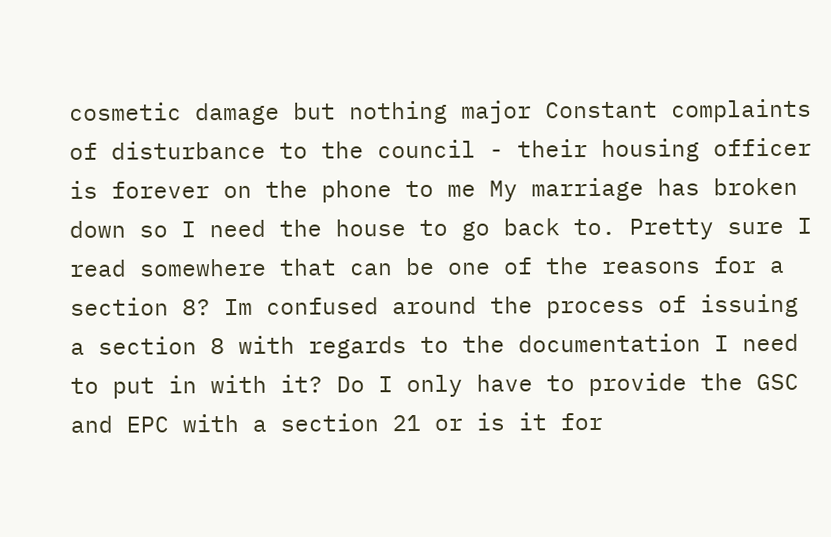cosmetic damage but nothing major Constant complaints of disturbance to the council - their housing officer is forever on the phone to me My marriage has broken down so I need the house to go back to. Pretty sure I read somewhere that can be one of the reasons for a section 8? Im confused around the process of issuing a section 8 with regards to the documentation I need to put in with it? Do I only have to provide the GSC and EPC with a section 21 or is it for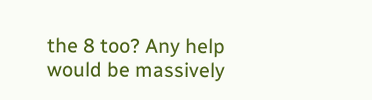the 8 too? Any help would be massively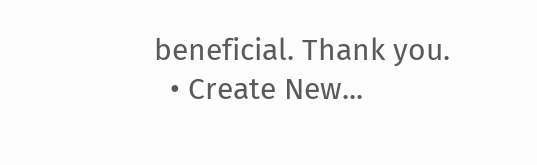beneficial. Thank you.
  • Create New...